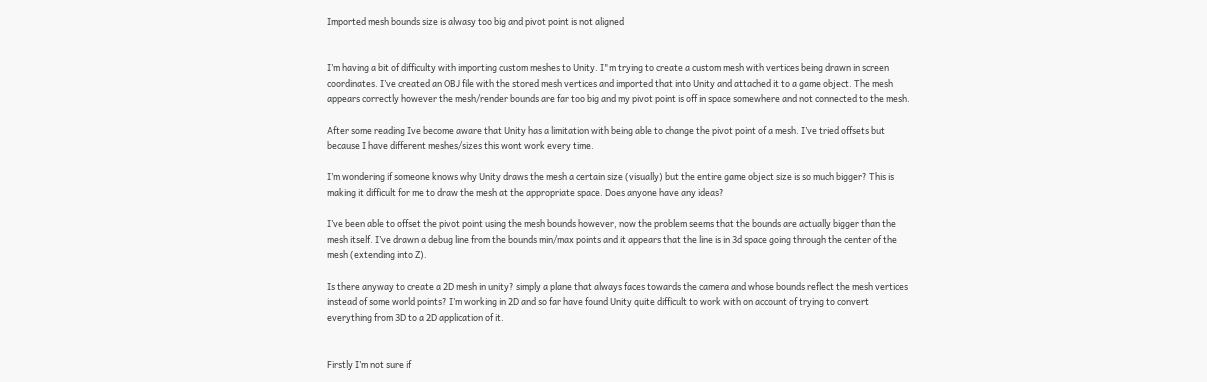Imported mesh bounds size is alwasy too big and pivot point is not aligned


I’m having a bit of difficulty with importing custom meshes to Unity. I"m trying to create a custom mesh with vertices being drawn in screen coordinates. I’ve created an OBJ file with the stored mesh vertices and imported that into Unity and attached it to a game object. The mesh appears correctly however the mesh/render bounds are far too big and my pivot point is off in space somewhere and not connected to the mesh.

After some reading Ive become aware that Unity has a limitation with being able to change the pivot point of a mesh. I’ve tried offsets but because I have different meshes/sizes this wont work every time.

I’m wondering if someone knows why Unity draws the mesh a certain size (visually) but the entire game object size is so much bigger? This is making it difficult for me to draw the mesh at the appropriate space. Does anyone have any ideas?

I’ve been able to offset the pivot point using the mesh bounds however, now the problem seems that the bounds are actually bigger than the mesh itself. I’ve drawn a debug line from the bounds min/max points and it appears that the line is in 3d space going through the center of the mesh (extending into Z).

Is there anyway to create a 2D mesh in unity? simply a plane that always faces towards the camera and whose bounds reflect the mesh vertices instead of some world points? I’m working in 2D and so far have found Unity quite difficult to work with on account of trying to convert everything from 3D to a 2D application of it.


Firstly I’m not sure if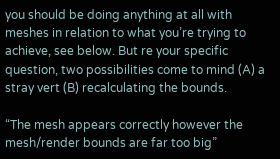you should be doing anything at all with meshes in relation to what you’re trying to achieve, see below. But re your specific question, two possibilities come to mind (A) a stray vert (B) recalculating the bounds.

“The mesh appears correctly however the mesh/render bounds are far too big”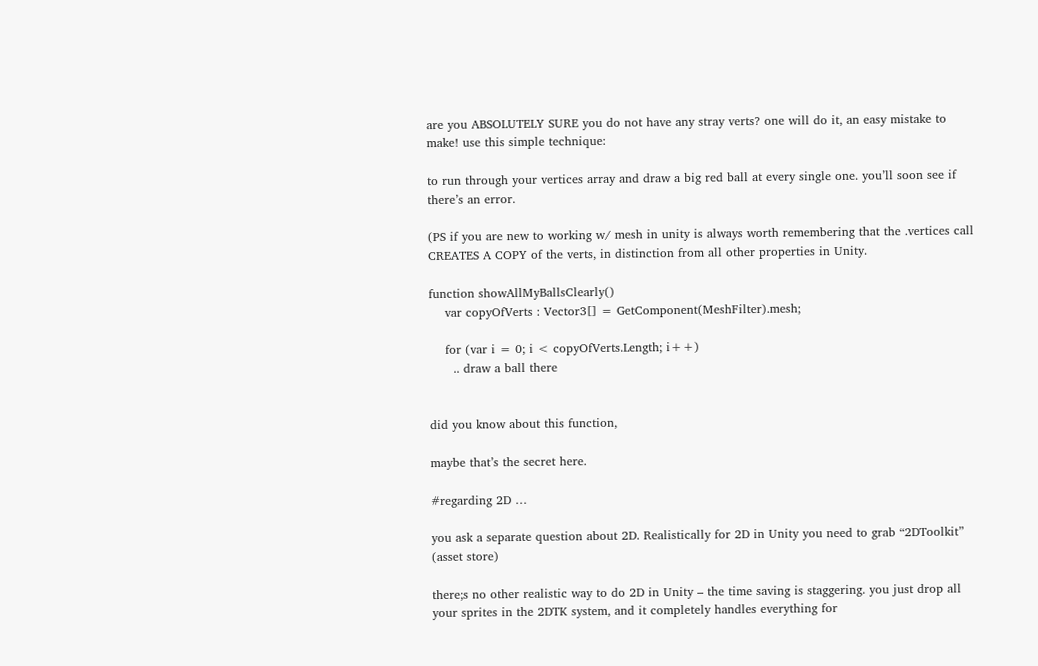are you ABSOLUTELY SURE you do not have any stray verts? one will do it, an easy mistake to make! use this simple technique:

to run through your vertices array and draw a big red ball at every single one. you’ll soon see if there’s an error.

(PS if you are new to working w/ mesh in unity is always worth remembering that the .vertices call CREATES A COPY of the verts, in distinction from all other properties in Unity.

function showAllMyBallsClearly()
    var copyOfVerts : Vector3[] = GetComponent(MeshFilter).mesh;

    for (var i = 0; i < copyOfVerts.Length; i++)
      .. draw a ball there


did you know about this function,

maybe that’s the secret here.

#regarding 2D …

you ask a separate question about 2D. Realistically for 2D in Unity you need to grab “2DToolkit” (asset store)

there;s no other realistic way to do 2D in Unity – the time saving is staggering. you just drop all your sprites in the 2DTK system, and it completely handles everything for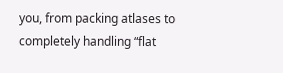you, from packing atlases to completely handling “flat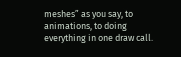meshes” as you say, to animations, to doing everything in one draw call.